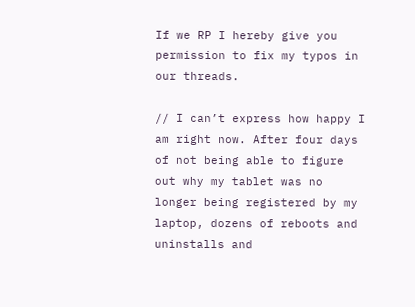If we RP I hereby give you permission to fix my typos in our threads.

// I can’t express how happy I am right now. After four days of not being able to figure out why my tablet was no longer being registered by my laptop, dozens of reboots and uninstalls and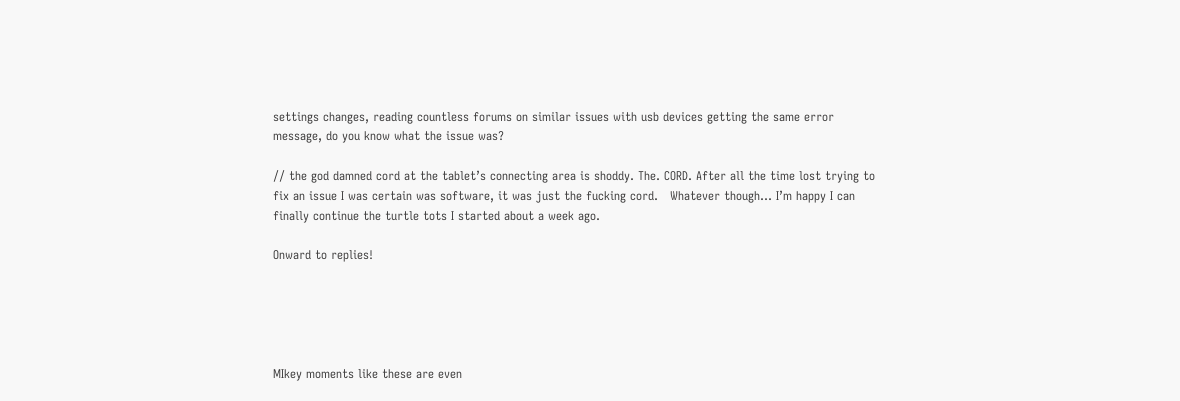settings changes, reading countless forums on similar issues with usb devices getting the same error message, do you know what the issue was?

// the god damned cord at the tablet’s connecting area is shoddy. The. CORD. After all the time lost trying to fix an issue I was certain was software, it was just the fucking cord.   Whatever though… I’m happy I can finally continue the turtle tots I started about a week ago.

Onward to replies!





MIkey moments like these are even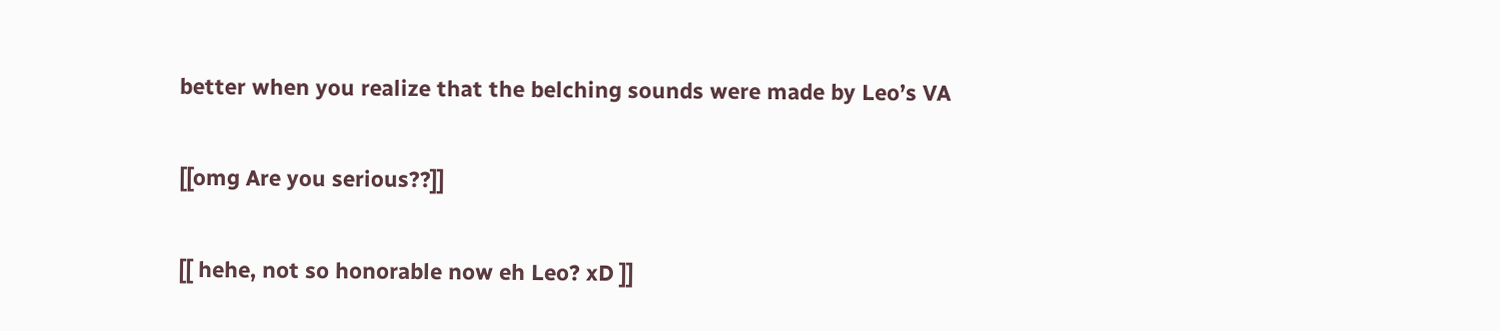better when you realize that the belching sounds were made by Leo’s VA

[[omg Are you serious??]]

[[ hehe, not so honorable now eh Leo? xD ]]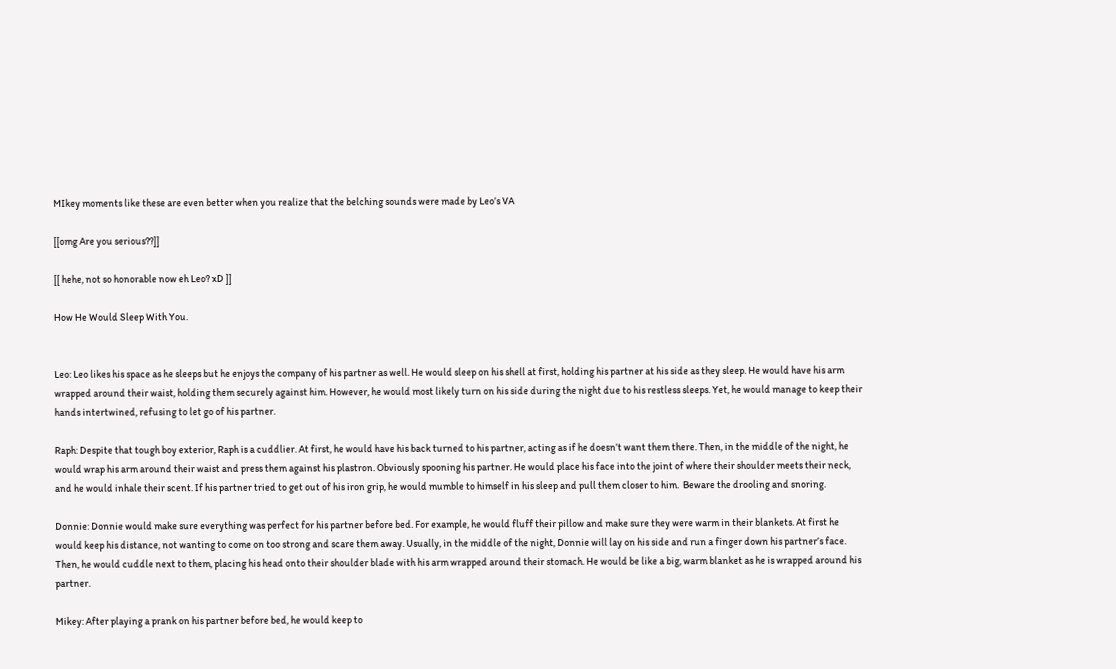MIkey moments like these are even better when you realize that the belching sounds were made by Leo’s VA

[[omg Are you serious??]]

[[ hehe, not so honorable now eh Leo? xD ]]

How He Would Sleep With You.


Leo: Leo likes his space as he sleeps but he enjoys the company of his partner as well. He would sleep on his shell at first, holding his partner at his side as they sleep. He would have his arm wrapped around their waist, holding them securely against him. However, he would most likely turn on his side during the night due to his restless sleeps. Yet, he would manage to keep their hands intertwined, refusing to let go of his partner.

Raph: Despite that tough boy exterior, Raph is a cuddlier. At first, he would have his back turned to his partner, acting as if he doesn’t want them there. Then, in the middle of the night, he would wrap his arm around their waist and press them against his plastron. Obviously spooning his partner. He would place his face into the joint of where their shoulder meets their neck, and he would inhale their scent. If his partner tried to get out of his iron grip, he would mumble to himself in his sleep and pull them closer to him.  Beware the drooling and snoring.

Donnie: Donnie would make sure everything was perfect for his partner before bed. For example, he would fluff their pillow and make sure they were warm in their blankets. At first he would keep his distance, not wanting to come on too strong and scare them away. Usually, in the middle of the night, Donnie will lay on his side and run a finger down his partner’s face. Then, he would cuddle next to them, placing his head onto their shoulder blade with his arm wrapped around their stomach. He would be like a big, warm blanket as he is wrapped around his partner.

Mikey: After playing a prank on his partner before bed, he would keep to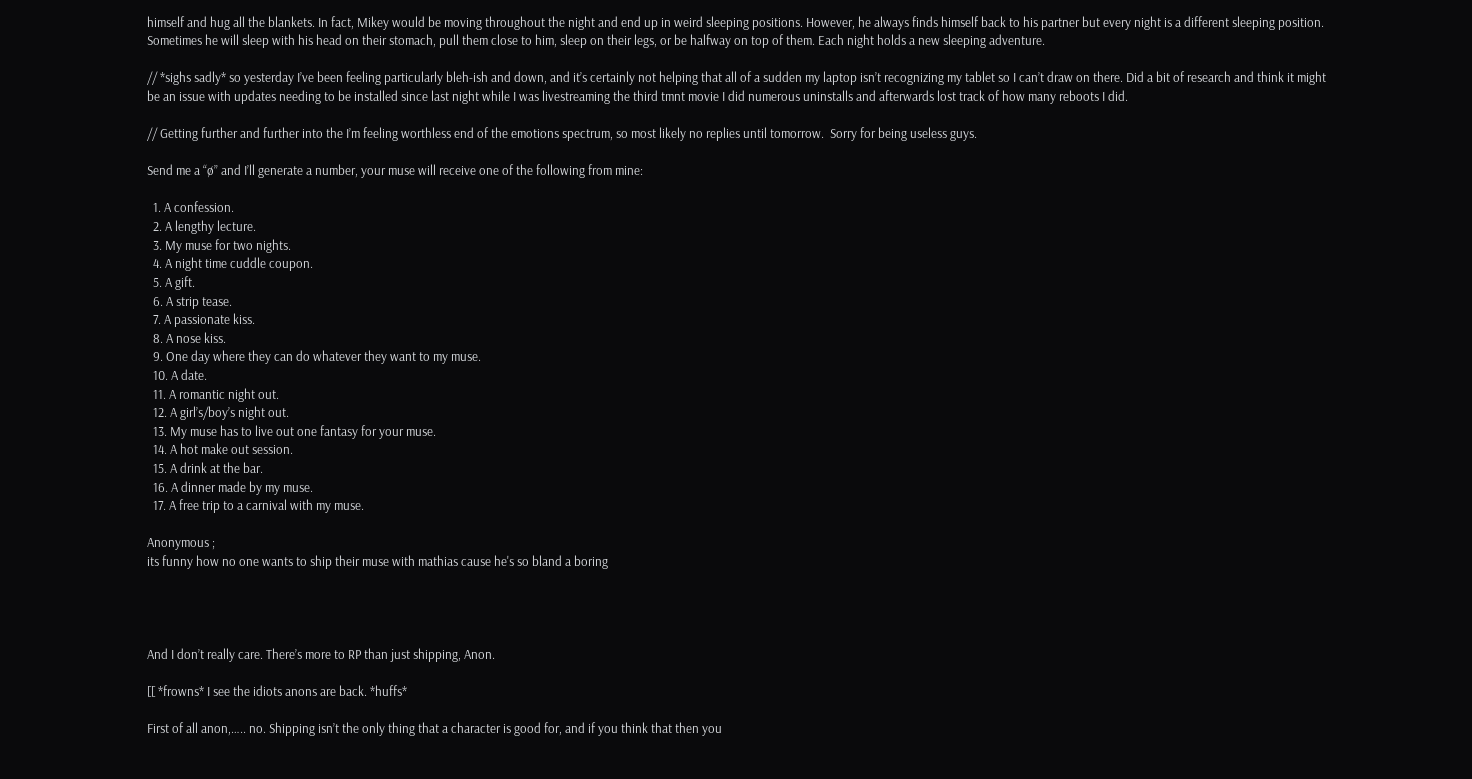himself and hug all the blankets. In fact, Mikey would be moving throughout the night and end up in weird sleeping positions. However, he always finds himself back to his partner but every night is a different sleeping position. Sometimes he will sleep with his head on their stomach, pull them close to him, sleep on their legs, or be halfway on top of them. Each night holds a new sleeping adventure.

// *sighs sadly* so yesterday I’ve been feeling particularly bleh-ish and down, and it’s certainly not helping that all of a sudden my laptop isn’t recognizing my tablet so I can’t draw on there. Did a bit of research and think it might be an issue with updates needing to be installed since last night while I was livestreaming the third tmnt movie I did numerous uninstalls and afterwards lost track of how many reboots I did.

// Getting further and further into the I’m feeling worthless end of the emotions spectrum, so most likely no replies until tomorrow.  Sorry for being useless guys.

Send me a “ø” and I’ll generate a number, your muse will receive one of the following from mine:

  1. A confession.
  2. A lengthy lecture.
  3. My muse for two nights.
  4. A night time cuddle coupon.
  5. A gift.
  6. A strip tease.
  7. A passionate kiss.
  8. A nose kiss.
  9. One day where they can do whatever they want to my muse.
  10. A date.
  11. A romantic night out.
  12. A girl’s/boy’s night out.
  13. My muse has to live out one fantasy for your muse.
  14. A hot make out session.
  15. A drink at the bar.
  16. A dinner made by my muse.
  17. A free trip to a carnival with my muse.

Anonymous ;
its funny how no one wants to ship their muse with mathias cause he's so bland a boring




And I don’t really care. There’s more to RP than just shipping, Anon.

[[ *frowns* I see the idiots anons are back. *huffs*

First of all anon,….. no. Shipping isn’t the only thing that a character is good for, and if you think that then you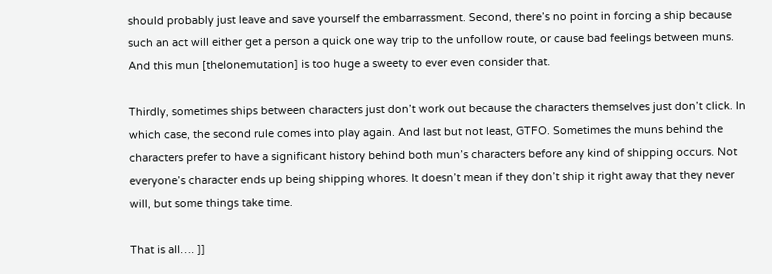should probably just leave and save yourself the embarrassment. Second, there’s no point in forcing a ship because such an act will either get a person a quick one way trip to the unfollow route, or cause bad feelings between muns. And this mun [thelonemutation] is too huge a sweety to ever even consider that.

Thirdly, sometimes ships between characters just don’t work out because the characters themselves just don’t click. In which case, the second rule comes into play again. And last but not least, GTFO. Sometimes the muns behind the characters prefer to have a significant history behind both mun’s characters before any kind of shipping occurs. Not everyone’s character ends up being shipping whores. It doesn’t mean if they don’t ship it right away that they never will, but some things take time.

That is all…. ]]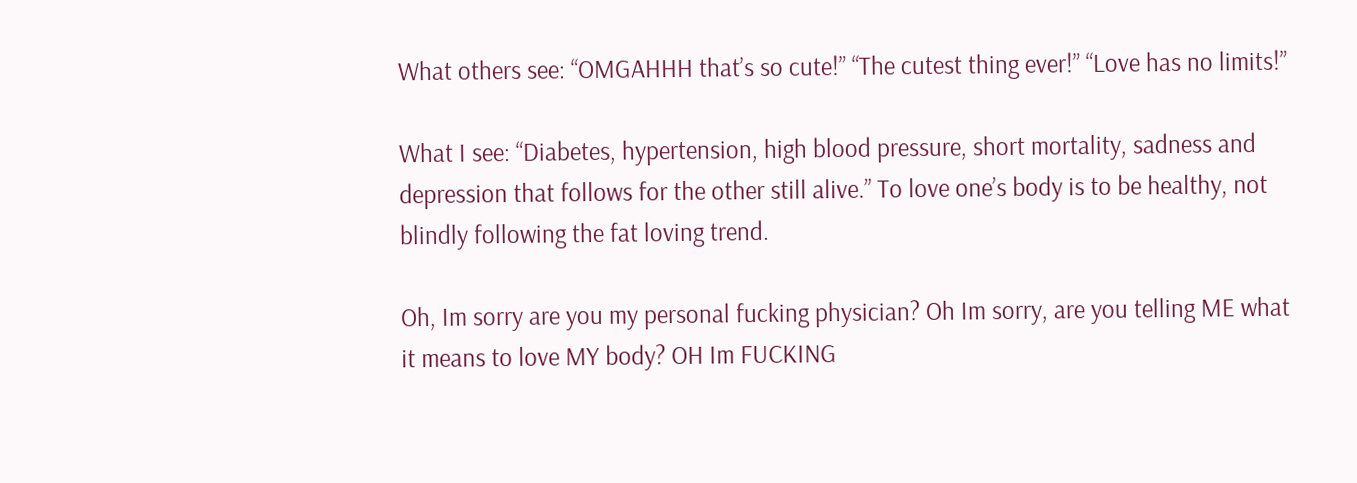What others see: “OMGAHHH that’s so cute!” “The cutest thing ever!” “Love has no limits!”

What I see: “Diabetes, hypertension, high blood pressure, short mortality, sadness and depression that follows for the other still alive.” To love one’s body is to be healthy, not blindly following the fat loving trend.

Oh, Im sorry are you my personal fucking physician? Oh Im sorry, are you telling ME what it means to love MY body? OH Im FUCKING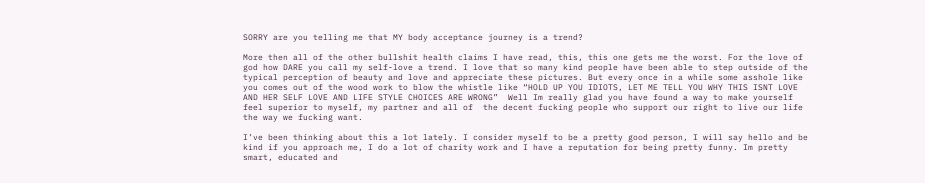SORRY are you telling me that MY body acceptance journey is a trend?

More then all of the other bullshit health claims I have read, this, this one gets me the worst. For the love of god how DARE you call my self-love a trend. I love that so many kind people have been able to step outside of the typical perception of beauty and love and appreciate these pictures. But every once in a while some asshole like you comes out of the wood work to blow the whistle like “HOLD UP YOU IDIOTS, LET ME TELL YOU WHY THIS ISNT LOVE AND HER SELF LOVE AND LIFE STYLE CHOICES ARE WRONG”  Well Im really glad you have found a way to make yourself feel superior to myself, my partner and all of  the decent fucking people who support our right to live our life the way we fucking want.

I’ve been thinking about this a lot lately. I consider myself to be a pretty good person, I will say hello and be kind if you approach me, I do a lot of charity work and I have a reputation for being pretty funny. Im pretty smart, educated and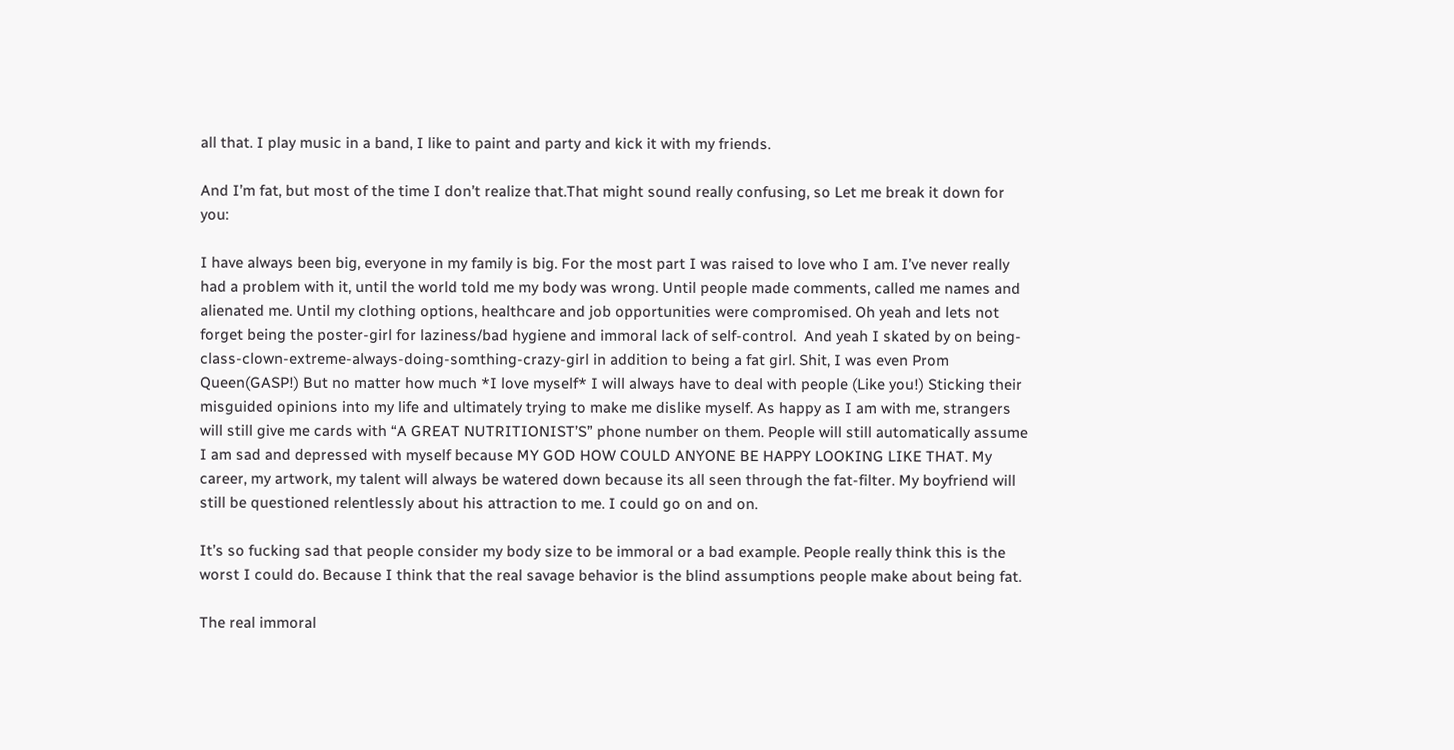all that. I play music in a band, I like to paint and party and kick it with my friends.

And I’m fat, but most of the time I don’t realize that.That might sound really confusing, so Let me break it down for you:

I have always been big, everyone in my family is big. For the most part I was raised to love who I am. I’ve never really had a problem with it, until the world told me my body was wrong. Until people made comments, called me names and alienated me. Until my clothing options, healthcare and job opportunities were compromised. Oh yeah and lets not forget being the poster-girl for laziness/bad hygiene and immoral lack of self-control.  And yeah I skated by on being-class-clown-extreme-always-doing-somthing-crazy-girl in addition to being a fat girl. Shit, I was even Prom Queen(GASP!) But no matter how much *I love myself* I will always have to deal with people (Like you!) Sticking their misguided opinions into my life and ultimately trying to make me dislike myself. As happy as I am with me, strangers will still give me cards with “A GREAT NUTRITIONIST’S” phone number on them. People will still automatically assume I am sad and depressed with myself because MY GOD HOW COULD ANYONE BE HAPPY LOOKING LIKE THAT. My career, my artwork, my talent will always be watered down because its all seen through the fat-filter. My boyfriend will still be questioned relentlessly about his attraction to me. I could go on and on.

It’s so fucking sad that people consider my body size to be immoral or a bad example. People really think this is the worst I could do. Because I think that the real savage behavior is the blind assumptions people make about being fat.

The real immoral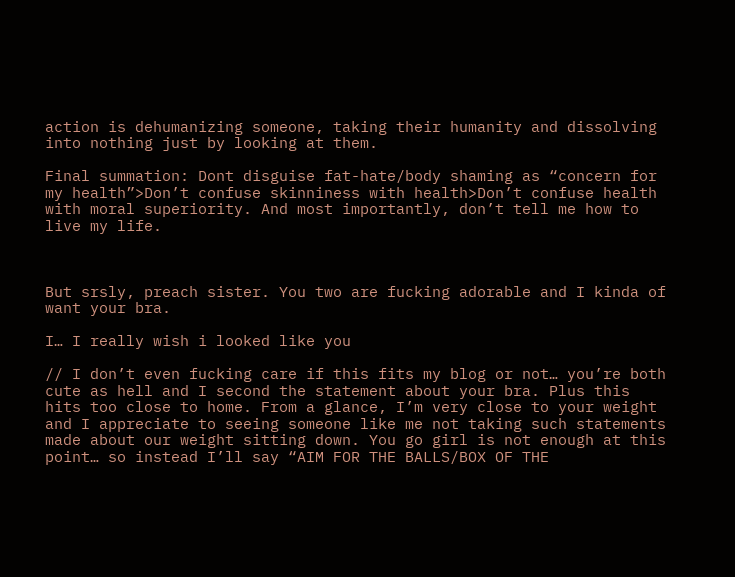action is dehumanizing someone, taking their humanity and dissolving into nothing just by looking at them.

Final summation: Dont disguise fat-hate/body shaming as “concern for my health”>Don’t confuse skinniness with health>Don’t confuse health with moral superiority. And most importantly, don’t tell me how to live my life.



But srsly, preach sister. You two are fucking adorable and I kinda of want your bra.

I… I really wish i looked like you

// I don’t even fucking care if this fits my blog or not… you’re both cute as hell and I second the statement about your bra. Plus this hits too close to home. From a glance, I’m very close to your weight and I appreciate to seeing someone like me not taking such statements made about our weight sitting down. You go girl is not enough at this point… so instead I’ll say “AIM FOR THE BALLS/BOX OF THE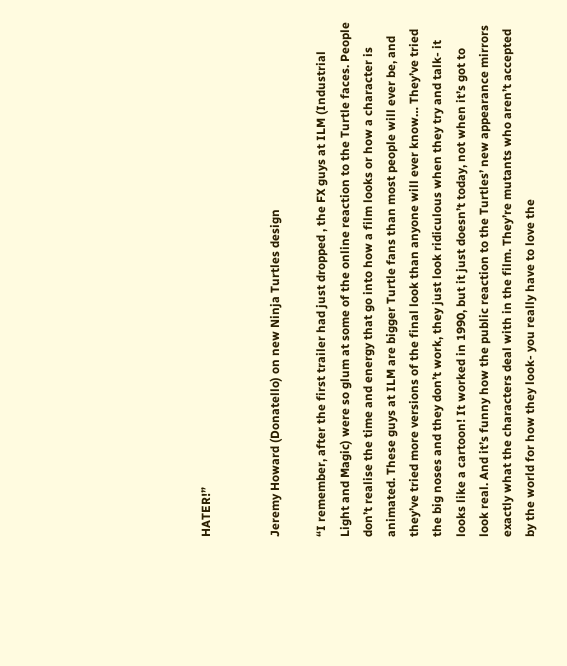HATER!”


Jeremy Howard (Donatello) on new Ninja Turtles design

“I remember, after the first trailer had just dropped , the FX guys at ILM (Industrial Light and Magic) were so glum at some of the online reaction to the Turtle faces. People don’t realise the time and energy that go into how a film looks or how a character is animated. These guys at ILM are bigger Turtle fans than most people will ever be, and they’ve tried more versions of the final look than anyone will ever know… They’ve tried the big noses and they don’t work, they just look ridiculous when they try and talk- it looks like a cartoon! It worked in 1990, but it just doesn’t today, not when it’s got to look real. And it’s funny how the public reaction to the Turtles’ new appearance mirrors exactly what the characters deal with in the film. They’re mutants who aren’t accepted by the world for how they look- you really have to love the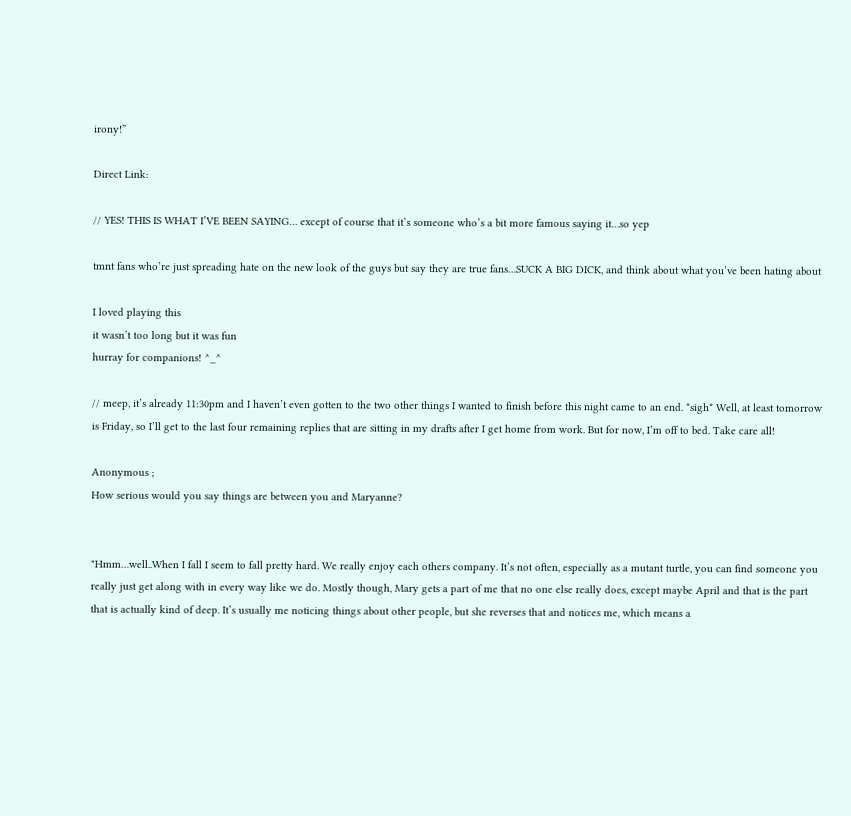irony!”

Direct Link:

// YES! THIS IS WHAT I’VE BEEN SAYING… except of course that it’s someone who’s a bit more famous saying it…so yep

tmnt fans who’re just spreading hate on the new look of the guys but say they are true fans…SUCK A BIG DICK, and think about what you’ve been hating about

I loved playing this
it wasn’t too long but it was fun
hurray for companions! ^_^

// meep, it’s already 11:30pm and I haven’t even gotten to the two other things I wanted to finish before this night came to an end. *sigh* Well, at least tomorrow is Friday, so I’ll get to the last four remaining replies that are sitting in my drafts after I get home from work. But for now, I’m off to bed. Take care all!

Anonymous ;
How serious would you say things are between you and Maryanne?


"Hmm…well..When I fall I seem to fall pretty hard. We really enjoy each others company. It’s not often, especially as a mutant turtle, you can find someone you really just get along with in every way like we do. Mostly though, Mary gets a part of me that no one else really does, except maybe April and that is the part that is actually kind of deep. It’s usually me noticing things about other people, but she reverses that and notices me, which means a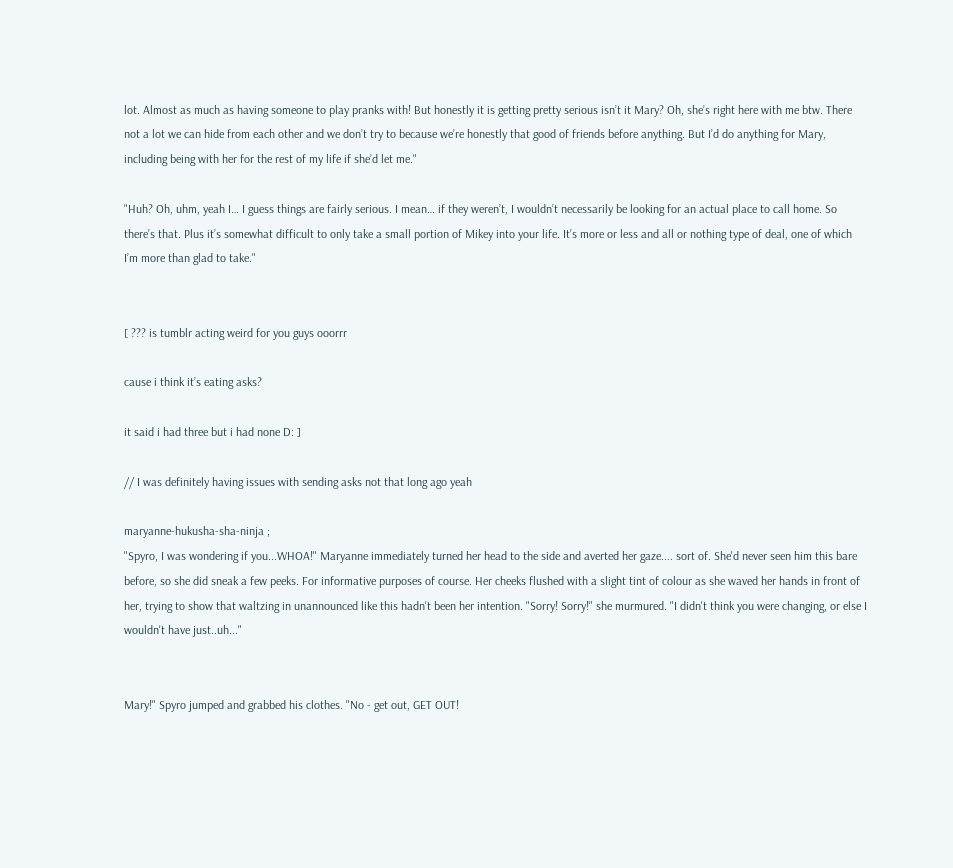lot. Almost as much as having someone to play pranks with! But honestly it is getting pretty serious isn’t it Mary? Oh, she’s right here with me btw. There not a lot we can hide from each other and we don’t try to because we’re honestly that good of friends before anything. But I’d do anything for Mary, including being with her for the rest of my life if she’d let me."

"Huh? Oh, uhm, yeah I… I guess things are fairly serious. I mean… if they weren’t, I wouldn’t necessarily be looking for an actual place to call home. So there’s that. Plus it’s somewhat difficult to only take a small portion of Mikey into your life. It’s more or less and all or nothing type of deal, one of which I’m more than glad to take."


[ ??? is tumblr acting weird for you guys ooorrr

cause i think it’s eating asks?

it said i had three but i had none D: ]

// I was definitely having issues with sending asks not that long ago yeah

maryanne-hukusha-sha-ninja ;
"Spyro, I was wondering if you...WHOA!" Maryanne immediately turned her head to the side and averted her gaze.... sort of. She'd never seen him this bare before, so she did sneak a few peeks. For informative purposes of course. Her cheeks flushed with a slight tint of colour as she waved her hands in front of her, trying to show that waltzing in unannounced like this hadn't been her intention. "Sorry! Sorry!" she murmured. "I didn't think you were changing, or else I wouldn't have just..uh..."


Mary!" Spyro jumped and grabbed his clothes. "No - get out, GET OUT!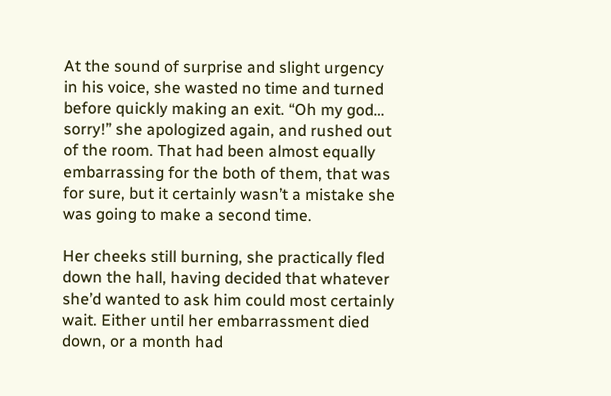At the sound of surprise and slight urgency in his voice, she wasted no time and turned before quickly making an exit. “Oh my god… sorry!” she apologized again, and rushed out of the room. That had been almost equally embarrassing for the both of them, that was for sure, but it certainly wasn’t a mistake she was going to make a second time.

Her cheeks still burning, she practically fled down the hall, having decided that whatever she’d wanted to ask him could most certainly wait. Either until her embarrassment died down, or a month had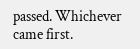passed. Whichever came first.